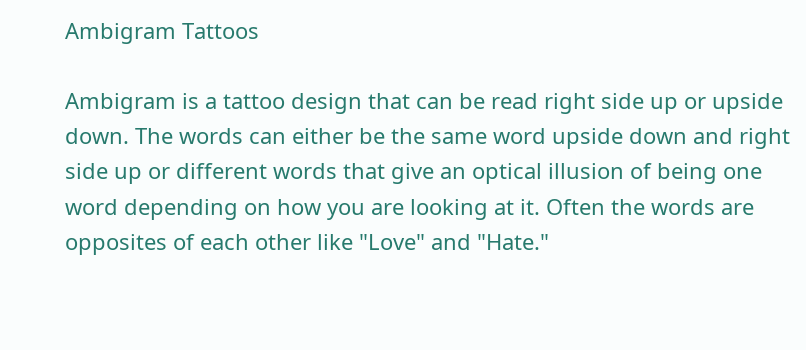Ambigram Tattoos

Ambigram is a tattoo design that can be read right side up or upside down. The words can either be the same word upside down and right side up or different words that give an optical illusion of being one word depending on how you are looking at it. Often the words are opposites of each other like "Love" and "Hate."